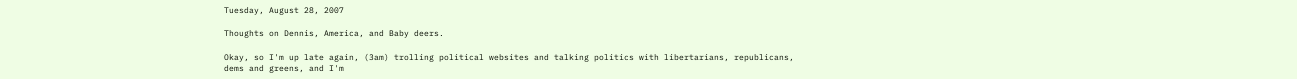Tuesday, August 28, 2007

Thoughts on Dennis, America, and Baby deers.

Okay, so I'm up late again, (3am) trolling political websites and talking politics with libertarians, republicans, dems and greens, and I'm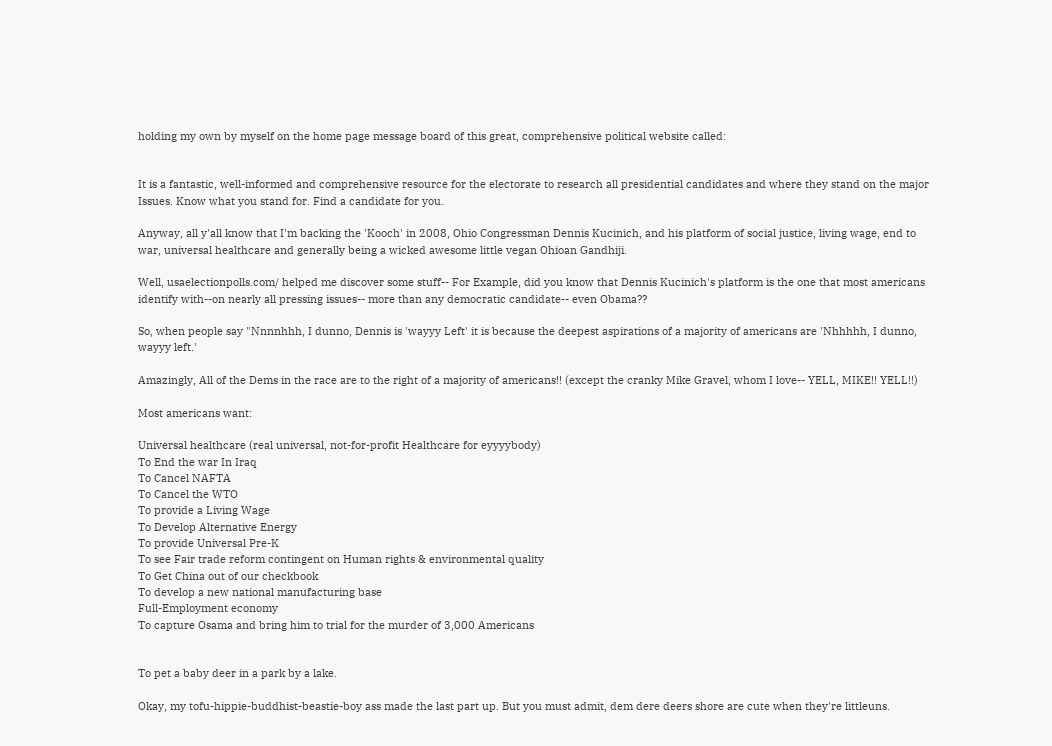holding my own by myself on the home page message board of this great, comprehensive political website called:


It is a fantastic, well-informed and comprehensive resource for the electorate to research all presidential candidates and where they stand on the major Issues. Know what you stand for. Find a candidate for you.

Anyway, all y'all know that I'm backing the 'Kooch' in 2008, Ohio Congressman Dennis Kucinich, and his platform of social justice, living wage, end to war, universal healthcare and generally being a wicked awesome little vegan Ohioan Gandhiji.

Well, usaelectionpolls.com/ helped me discover some stuff-- For Example, did you know that Dennis Kucinich's platform is the one that most americans identify with--on nearly all pressing issues-- more than any democratic candidate-- even Obama??

So, when people say "Nnnnhhh, I dunno, Dennis is 'wayyy Left' it is because the deepest aspirations of a majority of americans are 'Nhhhhh, I dunno, wayyy left.'

Amazingly, All of the Dems in the race are to the right of a majority of americans!! (except the cranky Mike Gravel, whom I love-- YELL, MIKE!! YELL!!)

Most americans want:

Universal healthcare (real universal, not-for-profit Healthcare for eyyyybody)
To End the war In Iraq
To Cancel NAFTA
To Cancel the WTO
To provide a Living Wage
To Develop Alternative Energy
To provide Universal Pre-K
To see Fair trade reform contingent on Human rights & environmental quality
To Get China out of our checkbook
To develop a new national manufacturing base
Full-Employment economy
To capture Osama and bring him to trial for the murder of 3,000 Americans


To pet a baby deer in a park by a lake.

Okay, my tofu-hippie-buddhist-beastie-boy ass made the last part up. But you must admit, dem dere deers shore are cute when they're littleuns.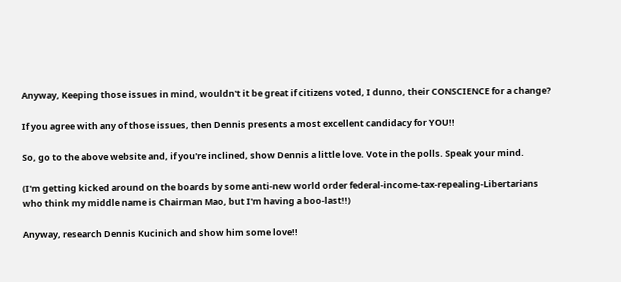Anyway, Keeping those issues in mind, wouldn't it be great if citizens voted, I dunno, their CONSCIENCE for a change?

If you agree with any of those issues, then Dennis presents a most excellent candidacy for YOU!!

So, go to the above website and, if you're inclined, show Dennis a little love. Vote in the polls. Speak your mind.

(I'm getting kicked around on the boards by some anti-new world order federal-income-tax-repealing-Libertarians who think my middle name is Chairman Mao, but I'm having a boo-last!!)

Anyway, research Dennis Kucinich and show him some love!!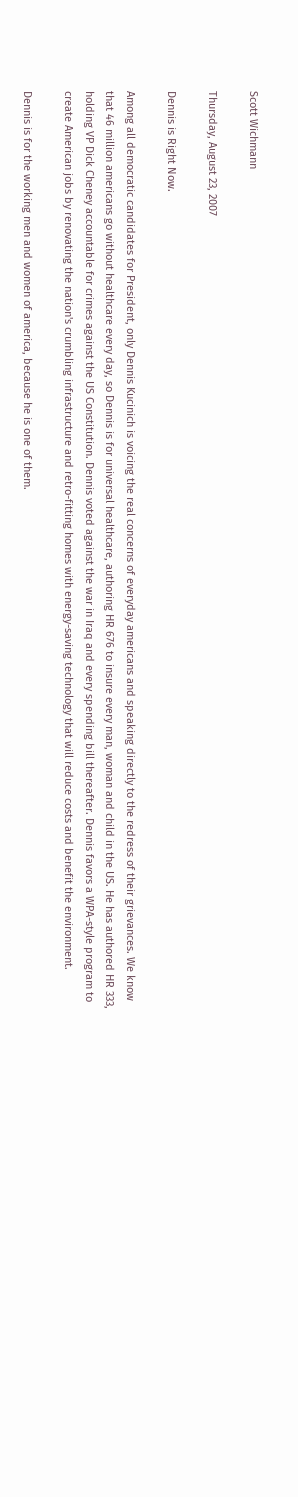Scott Wichmann

Thursday, August 23, 2007

Dennis is Right Now.

Among all democratic candidates for President, only Dennis Kucinich is voicing the real concerns of everyday americans and speaking directly to the redress of their grievances. We know that 46 million americans go without healthcare every day, so Dennis is for universal healthcare, authoring HR 676 to insure every man, woman and child in the US. He has authored HR 333, holding VP Dick Cheney accountable for crimes against the US Constitution. Dennis voted against the war in Iraq and every spending bill thereafter. Dennis favors a WPA-style program to create American jobs by renovating the nation's crumbling infrastructure and retro-fitting homes with energy-saving technology that will reduce costs and benefit the environment.

Dennis is for the working men and women of america, because he is one of them.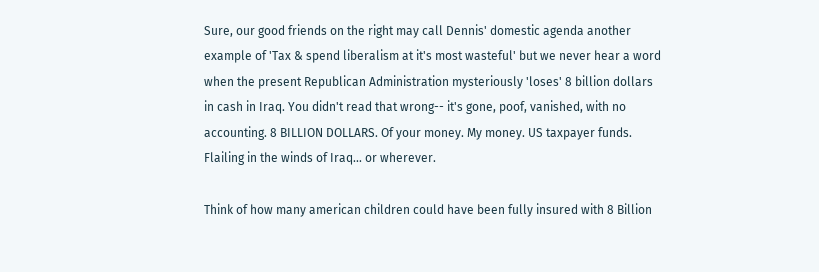Sure, our good friends on the right may call Dennis' domestic agenda another example of 'Tax & spend liberalism at it's most wasteful' but we never hear a word when the present Republican Administration mysteriously 'loses' 8 billion dollars in cash in Iraq. You didn't read that wrong-- it's gone, poof, vanished, with no accounting. 8 BILLION DOLLARS. Of your money. My money. US taxpayer funds. Flailing in the winds of Iraq... or wherever.

Think of how many american children could have been fully insured with 8 Billion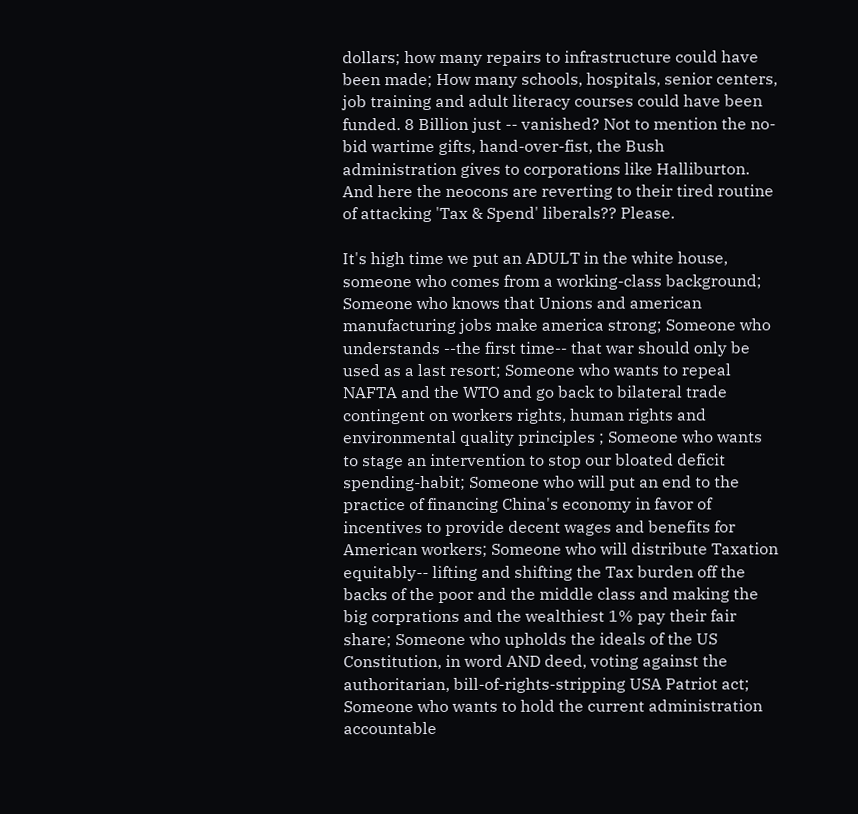dollars; how many repairs to infrastructure could have been made; How many schools, hospitals, senior centers, job training and adult literacy courses could have been funded. 8 Billion just -- vanished? Not to mention the no-bid wartime gifts, hand-over-fist, the Bush administration gives to corporations like Halliburton. And here the neocons are reverting to their tired routine of attacking 'Tax & Spend' liberals?? Please.

It's high time we put an ADULT in the white house, someone who comes from a working-class background; Someone who knows that Unions and american manufacturing jobs make america strong; Someone who understands --the first time-- that war should only be used as a last resort; Someone who wants to repeal NAFTA and the WTO and go back to bilateral trade contingent on workers rights, human rights and environmental quality principles ; Someone who wants to stage an intervention to stop our bloated deficit spending-habit; Someone who will put an end to the practice of financing China's economy in favor of incentives to provide decent wages and benefits for American workers; Someone who will distribute Taxation equitably-- lifting and shifting the Tax burden off the backs of the poor and the middle class and making the big corprations and the wealthiest 1% pay their fair share; Someone who upholds the ideals of the US Constitution, in word AND deed, voting against the authoritarian, bill-of-rights-stripping USA Patriot act; Someone who wants to hold the current administration accountable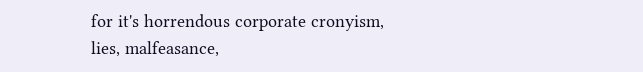for it's horrendous corporate cronyism, lies, malfeasance,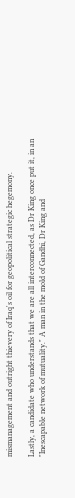mismanagement and outright thievery of Iraq's oil for geopolitical strategic hegemony.

Lastly, a candidate who understands that we are all interconnected, as Dr King once put it, in an "Inescapable network of mutuality." A man in the mold of Gandhi, Dr King and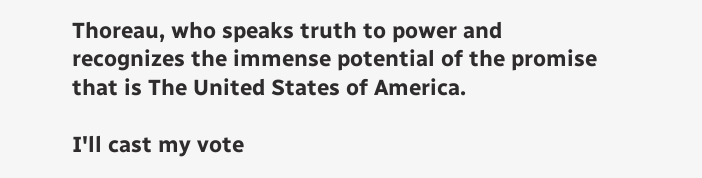Thoreau, who speaks truth to power and recognizes the immense potential of the promise that is The United States of America.

I'll cast my vote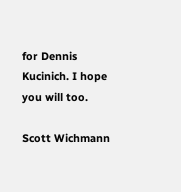for Dennis Kucinich. I hope you will too.

Scott Wichmann